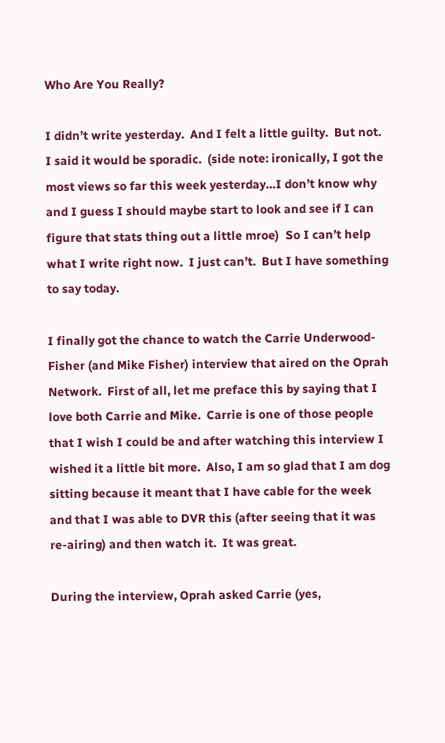Who Are You Really?

I didn’t write yesterday.  And I felt a little guilty.  But not.  I said it would be sporadic.  (side note: ironically, I got the most views so far this week yesterday…I don’t know why and I guess I should maybe start to look and see if I can figure that stats thing out a little mroe)  So I can’t help what I write right now.  I just can’t.  But I have something to say today.

I finally got the chance to watch the Carrie Underwood-Fisher (and Mike Fisher) interview that aired on the Oprah Network.  First of all, let me preface this by saying that I love both Carrie and Mike.  Carrie is one of those people that I wish I could be and after watching this interview I wished it a little bit more.  Also, I am so glad that I am dog sitting because it meant that I have cable for the week and that I was able to DVR this (after seeing that it was re-airing) and then watch it.  It was great.

During the interview, Oprah asked Carrie (yes,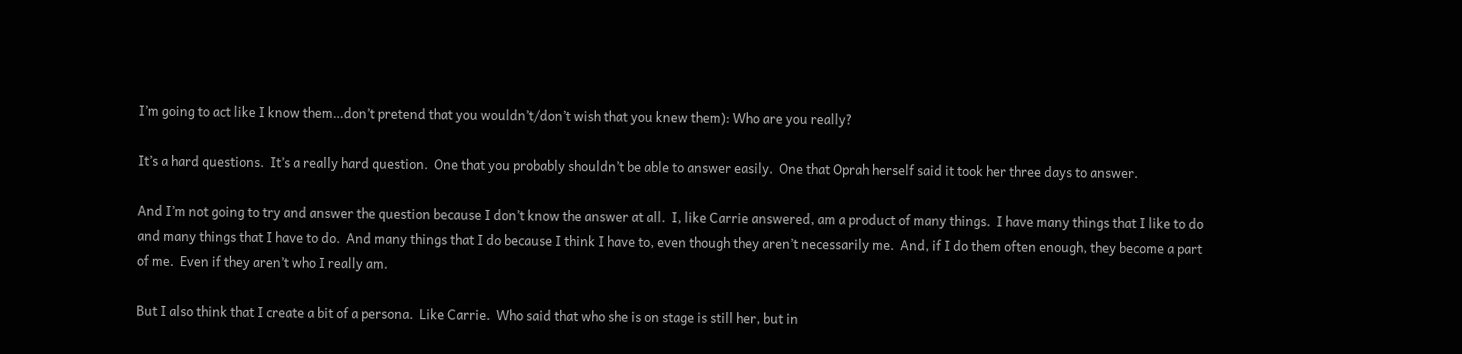I’m going to act like I know them…don’t pretend that you wouldn’t/don’t wish that you knew them): Who are you really?

It’s a hard questions.  It’s a really hard question.  One that you probably shouldn’t be able to answer easily.  One that Oprah herself said it took her three days to answer.

And I’m not going to try and answer the question because I don’t know the answer at all.  I, like Carrie answered, am a product of many things.  I have many things that I like to do and many things that I have to do.  And many things that I do because I think I have to, even though they aren’t necessarily me.  And, if I do them often enough, they become a part of me.  Even if they aren’t who I really am.

But I also think that I create a bit of a persona.  Like Carrie.  Who said that who she is on stage is still her, but in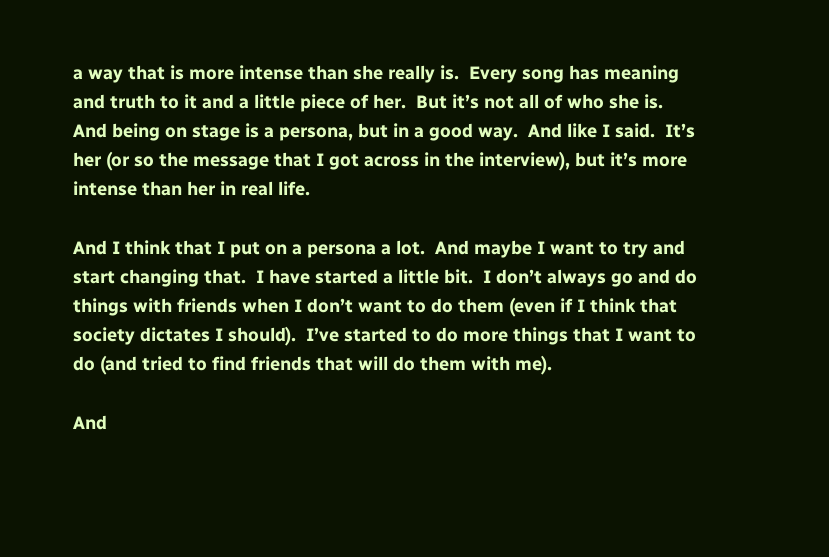a way that is more intense than she really is.  Every song has meaning and truth to it and a little piece of her.  But it’s not all of who she is.  And being on stage is a persona, but in a good way.  And like I said.  It’s her (or so the message that I got across in the interview), but it’s more intense than her in real life.

And I think that I put on a persona a lot.  And maybe I want to try and start changing that.  I have started a little bit.  I don’t always go and do things with friends when I don’t want to do them (even if I think that society dictates I should).  I’ve started to do more things that I want to do (and tried to find friends that will do them with me).

And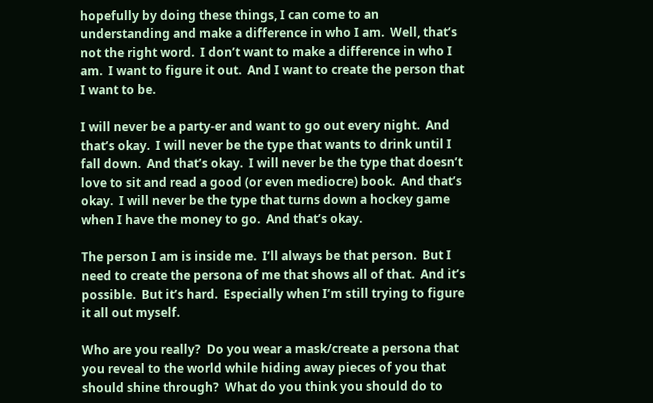hopefully by doing these things, I can come to an understanding and make a difference in who I am.  Well, that’s not the right word.  I don’t want to make a difference in who I am.  I want to figure it out.  And I want to create the person that I want to be.

I will never be a party-er and want to go out every night.  And that’s okay.  I will never be the type that wants to drink until I fall down.  And that’s okay.  I will never be the type that doesn’t love to sit and read a good (or even mediocre) book.  And that’s okay.  I will never be the type that turns down a hockey game when I have the money to go.  And that’s okay.

The person I am is inside me.  I’ll always be that person.  But I need to create the persona of me that shows all of that.  And it’s possible.  But it’s hard.  Especially when I’m still trying to figure it all out myself.

Who are you really?  Do you wear a mask/create a persona that you reveal to the world while hiding away pieces of you that should shine through?  What do you think you should do to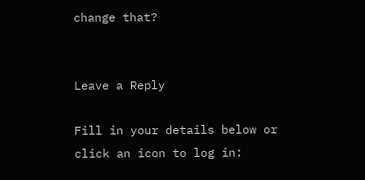change that?


Leave a Reply

Fill in your details below or click an icon to log in: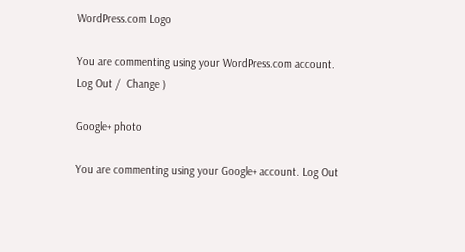WordPress.com Logo

You are commenting using your WordPress.com account. Log Out /  Change )

Google+ photo

You are commenting using your Google+ account. Log Out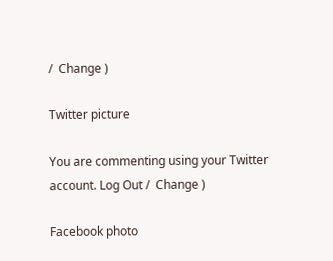/  Change )

Twitter picture

You are commenting using your Twitter account. Log Out /  Change )

Facebook photo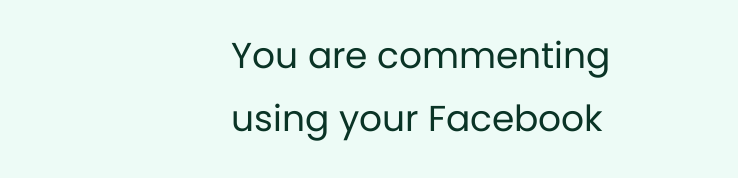You are commenting using your Facebook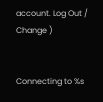account. Log Out /  Change )


Connecting to %s